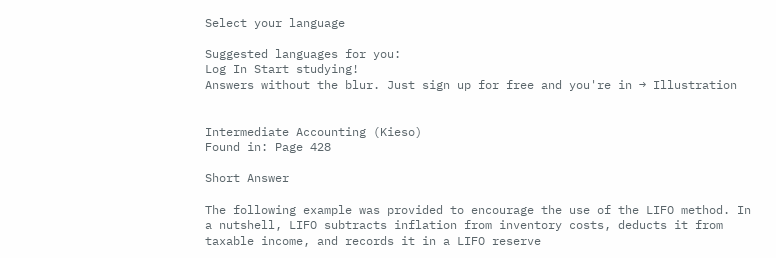Select your language

Suggested languages for you:
Log In Start studying!
Answers without the blur. Just sign up for free and you're in → Illustration


Intermediate Accounting (Kieso)
Found in: Page 428

Short Answer

The following example was provided to encourage the use of the LIFO method. In a nutshell, LIFO subtracts inflation from inventory costs, deducts it from taxable income, and records it in a LIFO reserve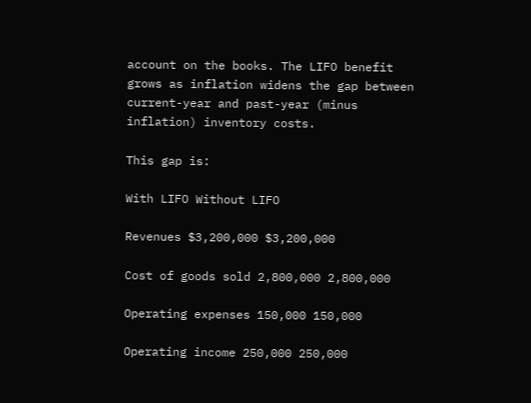account on the books. The LIFO benefit grows as inflation widens the gap between current-year and past-year (minus inflation) inventory costs.

This gap is:

With LIFO Without LIFO

Revenues $3,200,000 $3,200,000

Cost of goods sold 2,800,000 2,800,000

Operating expenses 150,000 150,000

Operating income 250,000 250,000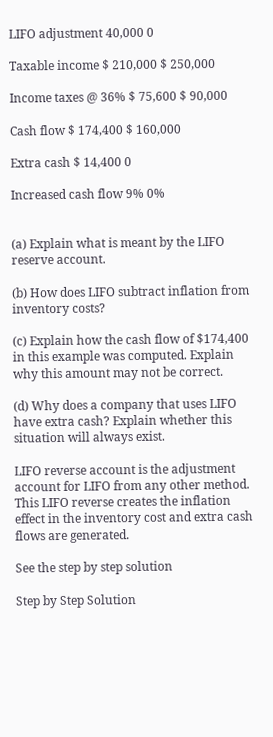LIFO adjustment 40,000 0

Taxable income $ 210,000 $ 250,000

Income taxes @ 36% $ 75,600 $ 90,000

Cash flow $ 174,400 $ 160,000

Extra cash $ 14,400 0

Increased cash flow 9% 0%


(a) Explain what is meant by the LIFO reserve account.

(b) How does LIFO subtract inflation from inventory costs?

(c) Explain how the cash flow of $174,400 in this example was computed. Explain why this amount may not be correct.

(d) Why does a company that uses LIFO have extra cash? Explain whether this situation will always exist.

LIFO reverse account is the adjustment account for LIFO from any other method. This LIFO reverse creates the inflation effect in the inventory cost and extra cash flows are generated.

See the step by step solution

Step by Step Solution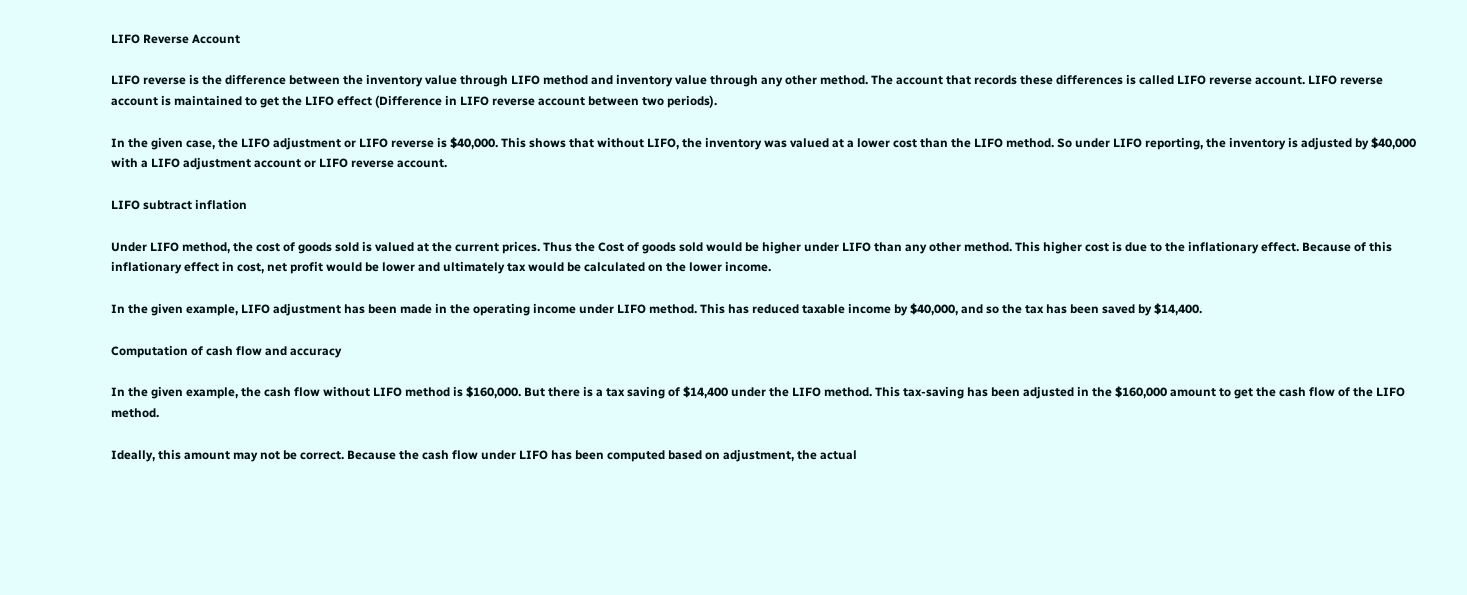LIFO Reverse Account

LIFO reverse is the difference between the inventory value through LIFO method and inventory value through any other method. The account that records these differences is called LIFO reverse account. LIFO reverse account is maintained to get the LIFO effect (Difference in LIFO reverse account between two periods).

In the given case, the LIFO adjustment or LIFO reverse is $40,000. This shows that without LIFO, the inventory was valued at a lower cost than the LIFO method. So under LIFO reporting, the inventory is adjusted by $40,000 with a LIFO adjustment account or LIFO reverse account.

LIFO subtract inflation

Under LIFO method, the cost of goods sold is valued at the current prices. Thus the Cost of goods sold would be higher under LIFO than any other method. This higher cost is due to the inflationary effect. Because of this inflationary effect in cost, net profit would be lower and ultimately tax would be calculated on the lower income.

In the given example, LIFO adjustment has been made in the operating income under LIFO method. This has reduced taxable income by $40,000, and so the tax has been saved by $14,400.

Computation of cash flow and accuracy

In the given example, the cash flow without LIFO method is $160,000. But there is a tax saving of $14,400 under the LIFO method. This tax-saving has been adjusted in the $160,000 amount to get the cash flow of the LIFO method.

Ideally, this amount may not be correct. Because the cash flow under LIFO has been computed based on adjustment, the actual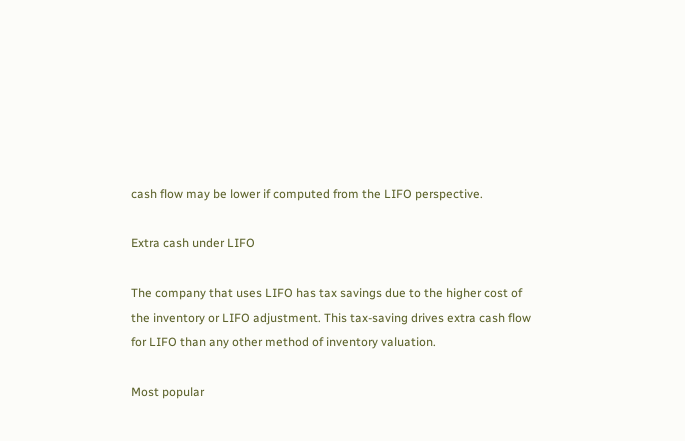cash flow may be lower if computed from the LIFO perspective.

Extra cash under LIFO

The company that uses LIFO has tax savings due to the higher cost of the inventory or LIFO adjustment. This tax-saving drives extra cash flow for LIFO than any other method of inventory valuation.

Most popular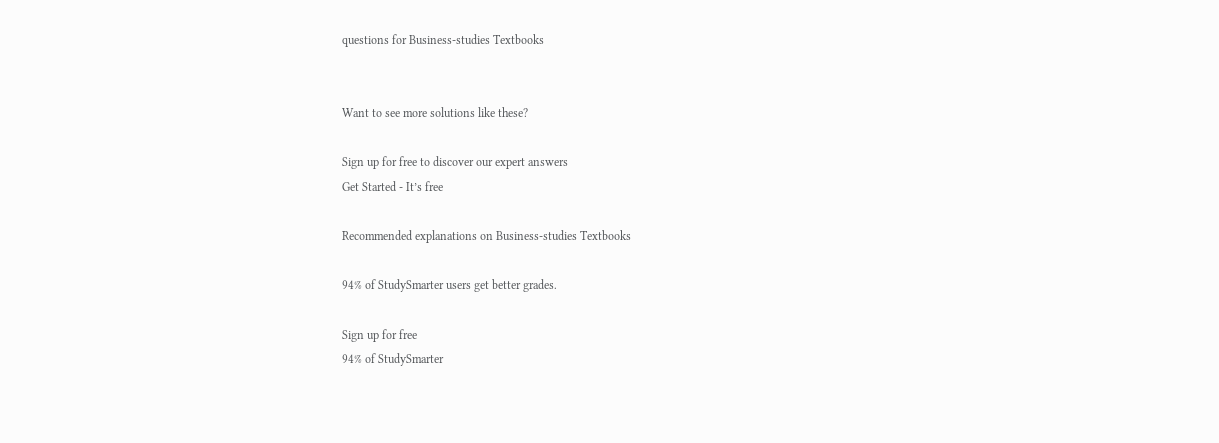questions for Business-studies Textbooks


Want to see more solutions like these?

Sign up for free to discover our expert answers
Get Started - It’s free

Recommended explanations on Business-studies Textbooks

94% of StudySmarter users get better grades.

Sign up for free
94% of StudySmarter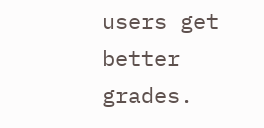users get better grades.